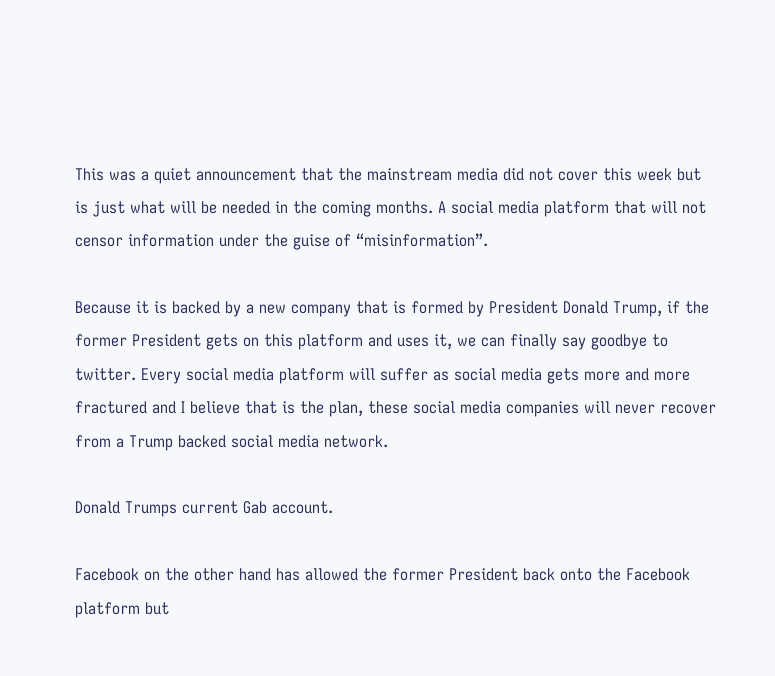This was a quiet announcement that the mainstream media did not cover this week but is just what will be needed in the coming months. A social media platform that will not censor information under the guise of “misinformation”.

Because it is backed by a new company that is formed by President Donald Trump, if the former President gets on this platform and uses it, we can finally say goodbye to twitter. Every social media platform will suffer as social media gets more and more fractured and I believe that is the plan, these social media companies will never recover from a Trump backed social media network.

Donald Trumps current Gab account.

Facebook on the other hand has allowed the former President back onto the Facebook platform but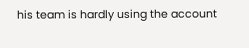his team is hardly using the account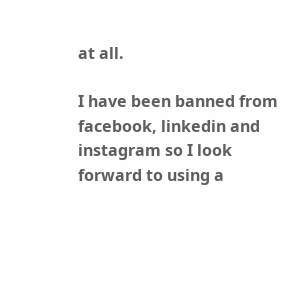at all.

I have been banned from facebook, linkedin and instagram so I look forward to using a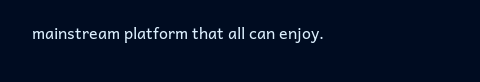mainstream platform that all can enjoy.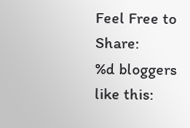Feel Free to Share:
%d bloggers like this: